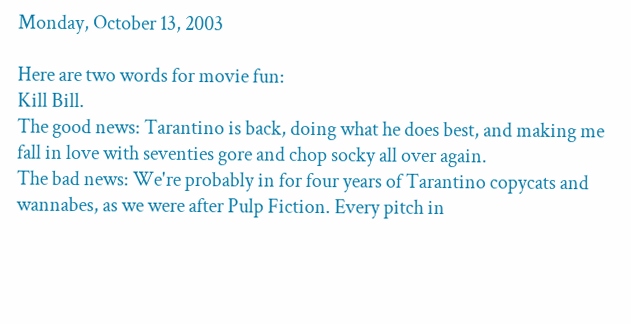Monday, October 13, 2003

Here are two words for movie fun:
Kill Bill.
The good news: Tarantino is back, doing what he does best, and making me fall in love with seventies gore and chop socky all over again.
The bad news: We're probably in for four years of Tarantino copycats and wannabes, as we were after Pulp Fiction. Every pitch in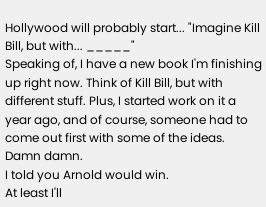Hollywood will probably start... "Imagine Kill Bill, but with... _____"
Speaking of, I have a new book I'm finishing up right now. Think of Kill Bill, but with different stuff. Plus, I started work on it a year ago, and of course, someone had to come out first with some of the ideas. Damn damn.
I told you Arnold would win.
At least I'll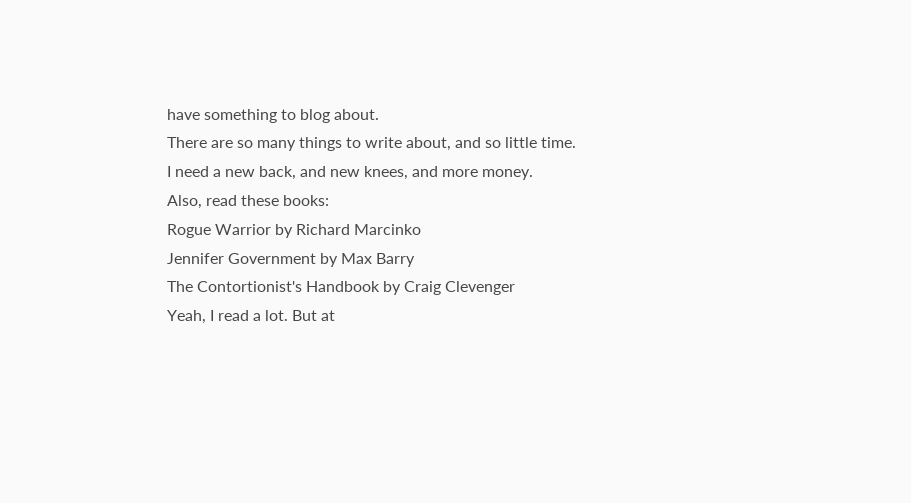have something to blog about.
There are so many things to write about, and so little time.
I need a new back, and new knees, and more money.
Also, read these books:
Rogue Warrior by Richard Marcinko
Jennifer Government by Max Barry
The Contortionist's Handbook by Craig Clevenger
Yeah, I read a lot. But at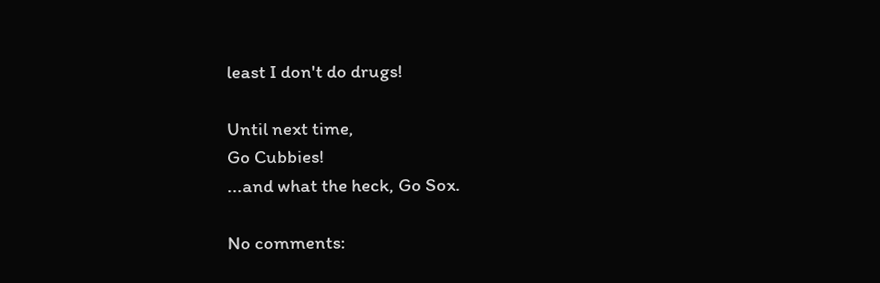least I don't do drugs!

Until next time,
Go Cubbies!
...and what the heck, Go Sox.

No comments: